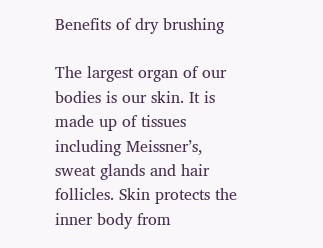Benefits of dry brushing

The largest organ of our bodies is our skin. It is made up of tissues including Meissner’s, sweat glands and hair follicles. Skin protects the inner body from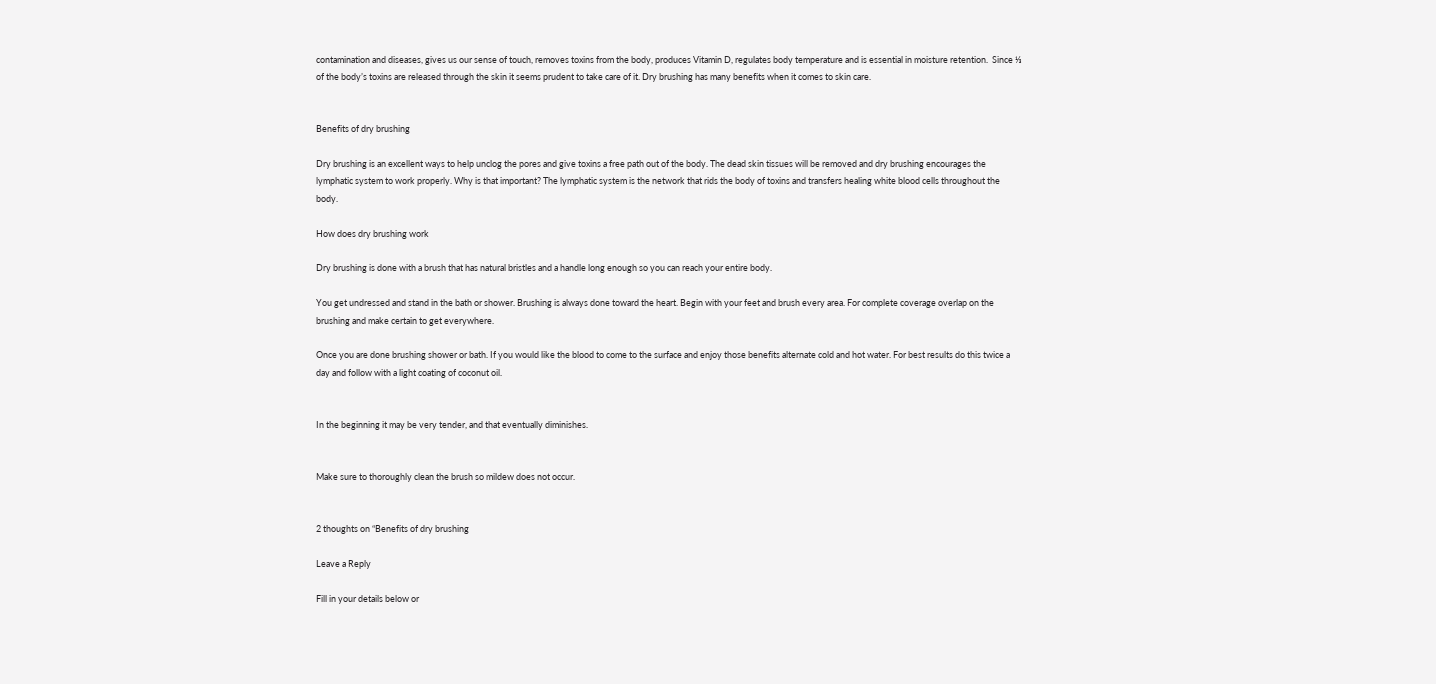contamination and diseases, gives us our sense of touch, removes toxins from the body, produces Vitamin D, regulates body temperature and is essential in moisture retention.  Since ⅓ of the body’s toxins are released through the skin it seems prudent to take care of it. Dry brushing has many benefits when it comes to skin care.


Benefits of dry brushing

Dry brushing is an excellent ways to help unclog the pores and give toxins a free path out of the body. The dead skin tissues will be removed and dry brushing encourages the lymphatic system to work properly. Why is that important? The lymphatic system is the network that rids the body of toxins and transfers healing white blood cells throughout the body.

How does dry brushing work

Dry brushing is done with a brush that has natural bristles and a handle long enough so you can reach your entire body.

You get undressed and stand in the bath or shower. Brushing is always done toward the heart. Begin with your feet and brush every area. For complete coverage overlap on the brushing and make certain to get everywhere.

Once you are done brushing shower or bath. If you would like the blood to come to the surface and enjoy those benefits alternate cold and hot water. For best results do this twice a day and follow with a light coating of coconut oil.


In the beginning it may be very tender, and that eventually diminishes.


Make sure to thoroughly clean the brush so mildew does not occur.


2 thoughts on “Benefits of dry brushing

Leave a Reply

Fill in your details below or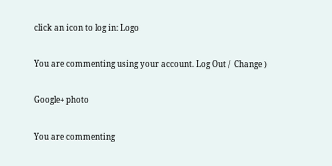click an icon to log in: Logo

You are commenting using your account. Log Out /  Change )

Google+ photo

You are commenting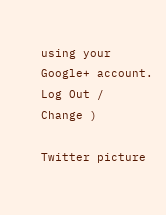using your Google+ account. Log Out /  Change )

Twitter picture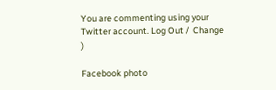You are commenting using your Twitter account. Log Out /  Change )

Facebook photo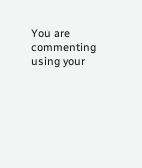You are commenting using your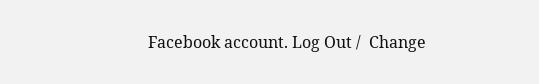Facebook account. Log Out /  Change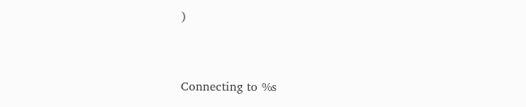)


Connecting to %s